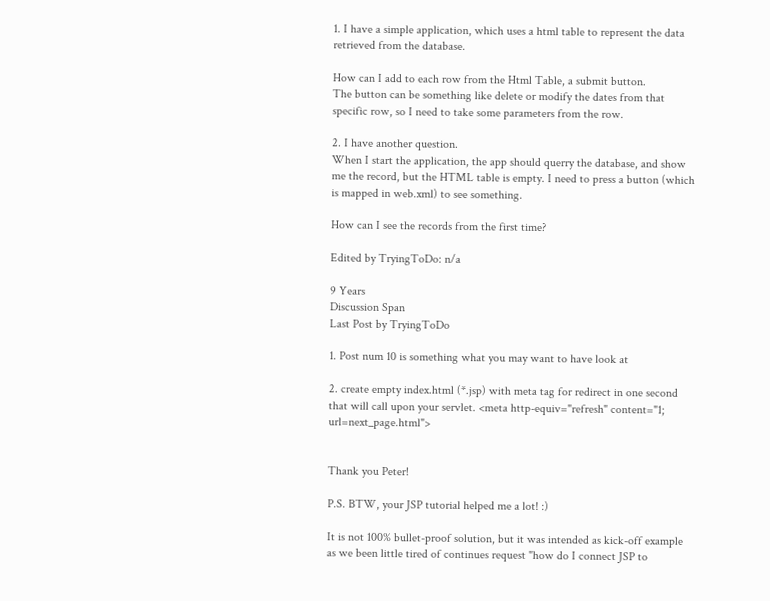1. I have a simple application, which uses a html table to represent the data retrieved from the database.

How can I add to each row from the Html Table, a submit button.
The button can be something like delete or modify the dates from that specific row, so I need to take some parameters from the row.

2. I have another question.
When I start the application, the app should querry the database, and show me the record, but the HTML table is empty. I need to press a button (which is mapped in web.xml) to see something.

How can I see the records from the first time?

Edited by TryingToDo: n/a

9 Years
Discussion Span
Last Post by TryingToDo

1. Post num 10 is something what you may want to have look at

2. create empty index.html (*.jsp) with meta tag for redirect in one second that will call upon your servlet. <meta http-equiv="refresh" content="1; url=next_page.html">


Thank you Peter!

P.S. BTW, your JSP tutorial helped me a lot! :)

It is not 100% bullet-proof solution, but it was intended as kick-off example as we been little tired of continues request "how do I connect JSP to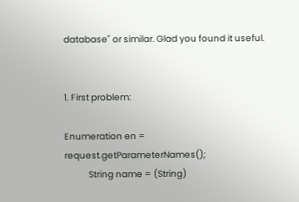database" or similar. Glad you found it useful.


1. First problem:

Enumeration en = request.getParameterNames();
            String name = (String)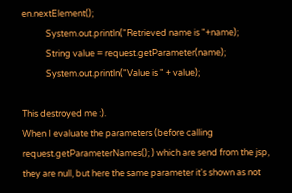en.nextElement();
            System.out.println("Retrieved name is "+name);
            String value = request.getParameter(name);
            System.out.println("Value is " + value);

This destroyed me :).
When I evaluate the parameters (before calling request.getParameterNames(); ) which are send from the jsp, they are null, but here the same parameter it's shown as not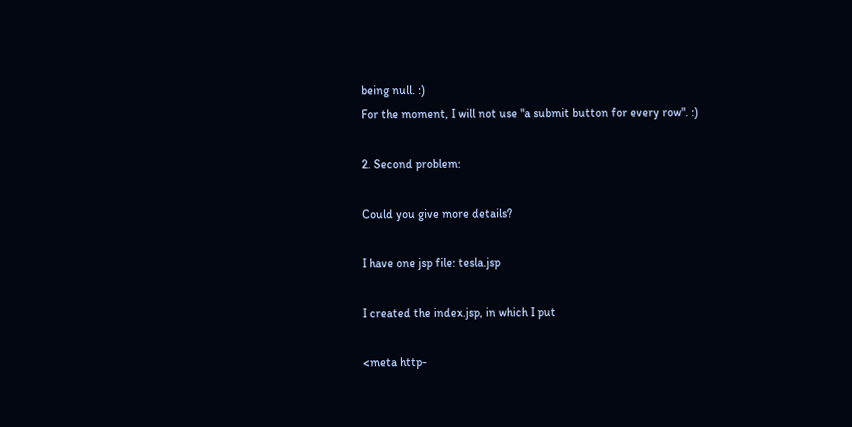being null. :)
For the moment, I will not use "a submit button for every row". :)

2. Second problem:

Could you give more details?

I have one jsp file: tesla.jsp

I created the index.jsp, in which I put

<meta http-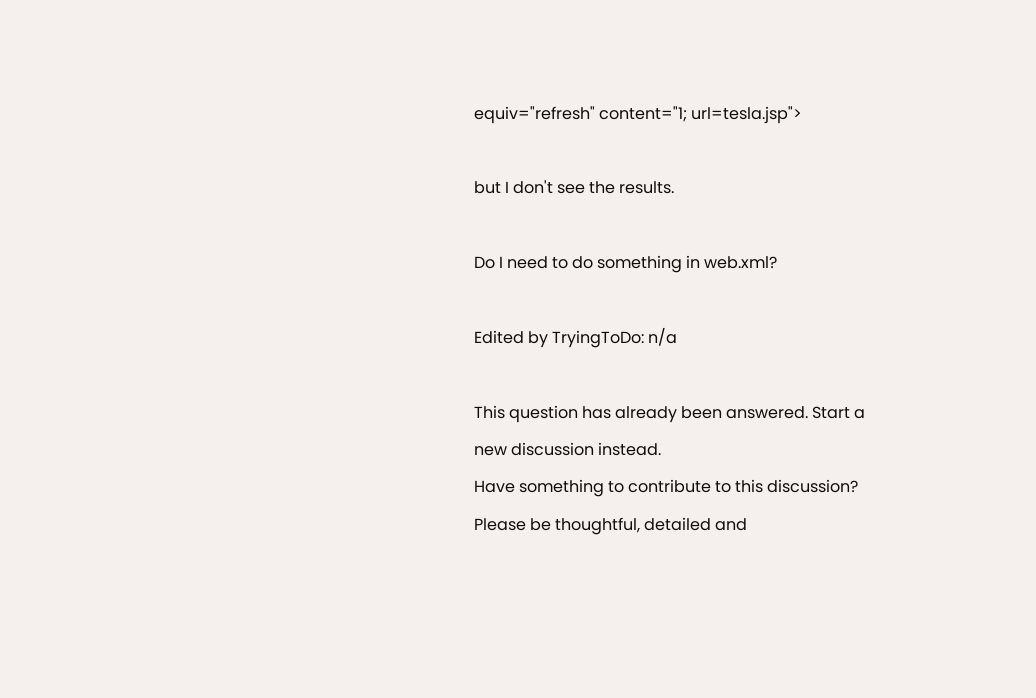equiv="refresh" content="1; url=tesla.jsp">

but I don't see the results.

Do I need to do something in web.xml?

Edited by TryingToDo: n/a

This question has already been answered. Start a new discussion instead.
Have something to contribute to this discussion? Please be thoughtful, detailed and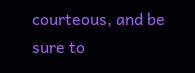courteous, and be sure to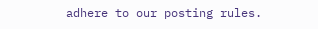adhere to our posting rules.